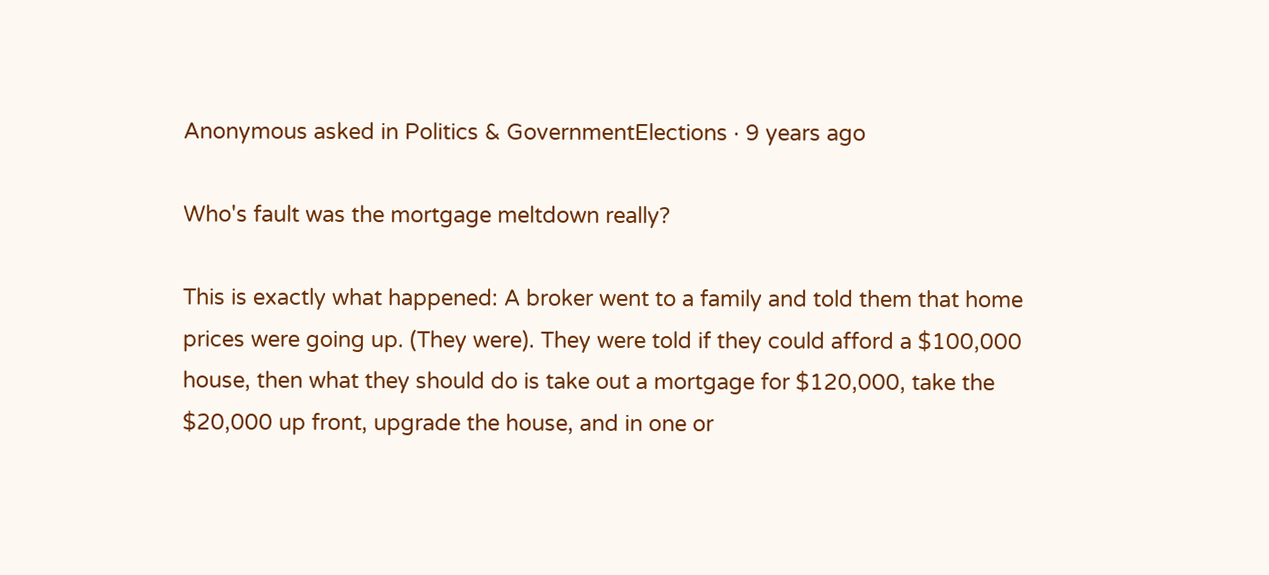Anonymous asked in Politics & GovernmentElections · 9 years ago

Who's fault was the mortgage meltdown really?

This is exactly what happened: A broker went to a family and told them that home prices were going up. (They were). They were told if they could afford a $100,000 house, then what they should do is take out a mortgage for $120,000, take the $20,000 up front, upgrade the house, and in one or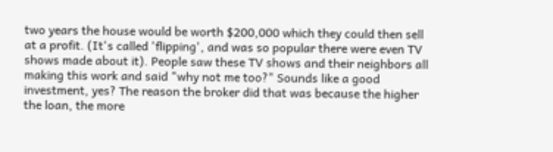two years the house would be worth $200,000 which they could then sell at a profit. (It's called 'flipping', and was so popular there were even TV shows made about it). People saw these TV shows and their neighbors all making this work and said "why not me too?" Sounds like a good investment, yes? The reason the broker did that was because the higher the loan, the more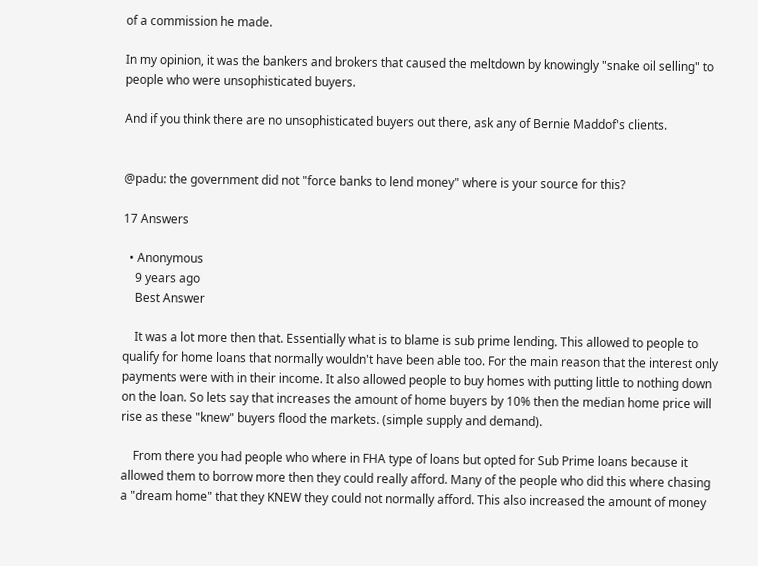of a commission he made.

In my opinion, it was the bankers and brokers that caused the meltdown by knowingly "snake oil selling" to people who were unsophisticated buyers.

And if you think there are no unsophisticated buyers out there, ask any of Bernie Maddof's clients.


@padu: the government did not "force banks to lend money" where is your source for this?

17 Answers

  • Anonymous
    9 years ago
    Best Answer

    It was a lot more then that. Essentially what is to blame is sub prime lending. This allowed to people to qualify for home loans that normally wouldn't have been able too. For the main reason that the interest only payments were with in their income. It also allowed people to buy homes with putting little to nothing down on the loan. So lets say that increases the amount of home buyers by 10% then the median home price will rise as these "knew" buyers flood the markets. (simple supply and demand).

    From there you had people who where in FHA type of loans but opted for Sub Prime loans because it allowed them to borrow more then they could really afford. Many of the people who did this where chasing a "dream home" that they KNEW they could not normally afford. This also increased the amount of money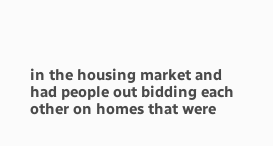in the housing market and had people out bidding each other on homes that were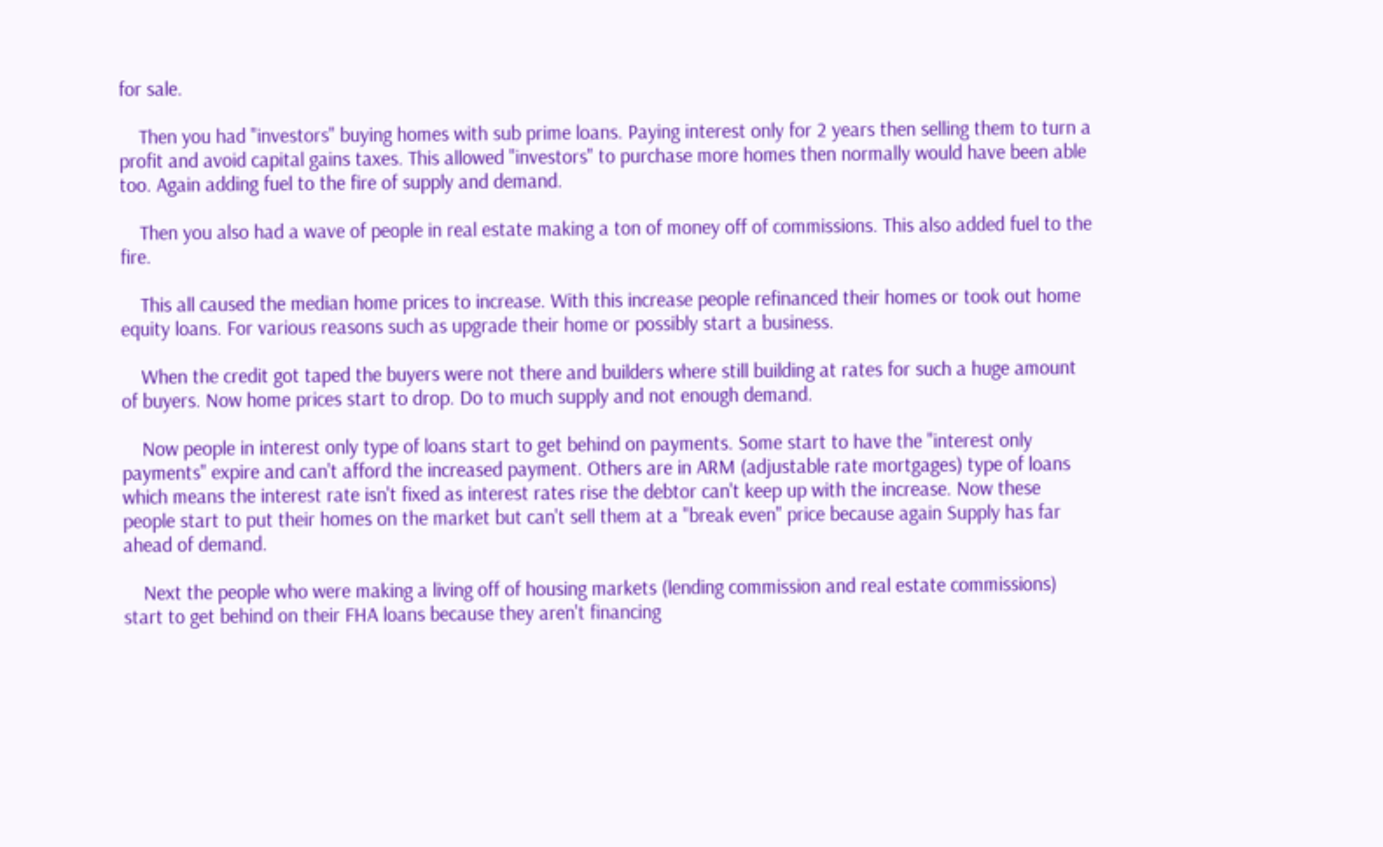for sale.

    Then you had "investors" buying homes with sub prime loans. Paying interest only for 2 years then selling them to turn a profit and avoid capital gains taxes. This allowed "investors" to purchase more homes then normally would have been able too. Again adding fuel to the fire of supply and demand.

    Then you also had a wave of people in real estate making a ton of money off of commissions. This also added fuel to the fire.

    This all caused the median home prices to increase. With this increase people refinanced their homes or took out home equity loans. For various reasons such as upgrade their home or possibly start a business.

    When the credit got taped the buyers were not there and builders where still building at rates for such a huge amount of buyers. Now home prices start to drop. Do to much supply and not enough demand.

    Now people in interest only type of loans start to get behind on payments. Some start to have the "interest only payments" expire and can't afford the increased payment. Others are in ARM (adjustable rate mortgages) type of loans which means the interest rate isn't fixed as interest rates rise the debtor can't keep up with the increase. Now these people start to put their homes on the market but can't sell them at a "break even" price because again Supply has far ahead of demand.

    Next the people who were making a living off of housing markets (lending commission and real estate commissions) start to get behind on their FHA loans because they aren't financing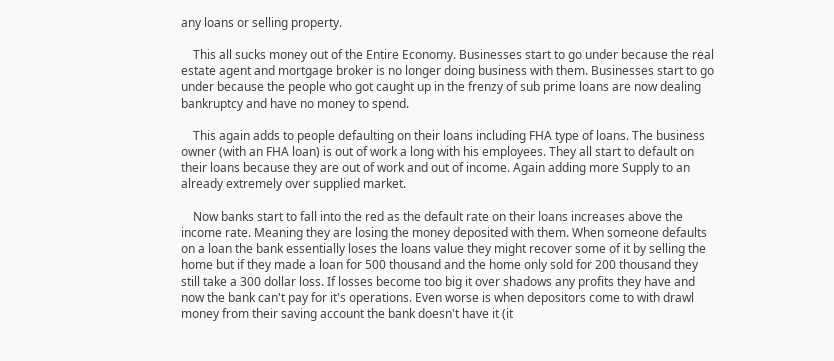any loans or selling property.

    This all sucks money out of the Entire Economy. Businesses start to go under because the real estate agent and mortgage broker is no longer doing business with them. Businesses start to go under because the people who got caught up in the frenzy of sub prime loans are now dealing bankruptcy and have no money to spend.

    This again adds to people defaulting on their loans including FHA type of loans. The business owner (with an FHA loan) is out of work a long with his employees. They all start to default on their loans because they are out of work and out of income. Again adding more Supply to an already extremely over supplied market.

    Now banks start to fall into the red as the default rate on their loans increases above the income rate. Meaning they are losing the money deposited with them. When someone defaults on a loan the bank essentially loses the loans value they might recover some of it by selling the home but if they made a loan for 500 thousand and the home only sold for 200 thousand they still take a 300 dollar loss. If losses become too big it over shadows any profits they have and now the bank can't pay for it's operations. Even worse is when depositors come to with drawl money from their saving account the bank doesn't have it (it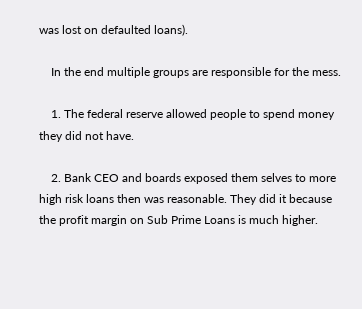was lost on defaulted loans).

    In the end multiple groups are responsible for the mess.

    1. The federal reserve allowed people to spend money they did not have.

    2. Bank CEO and boards exposed them selves to more high risk loans then was reasonable. They did it because the profit margin on Sub Prime Loans is much higher.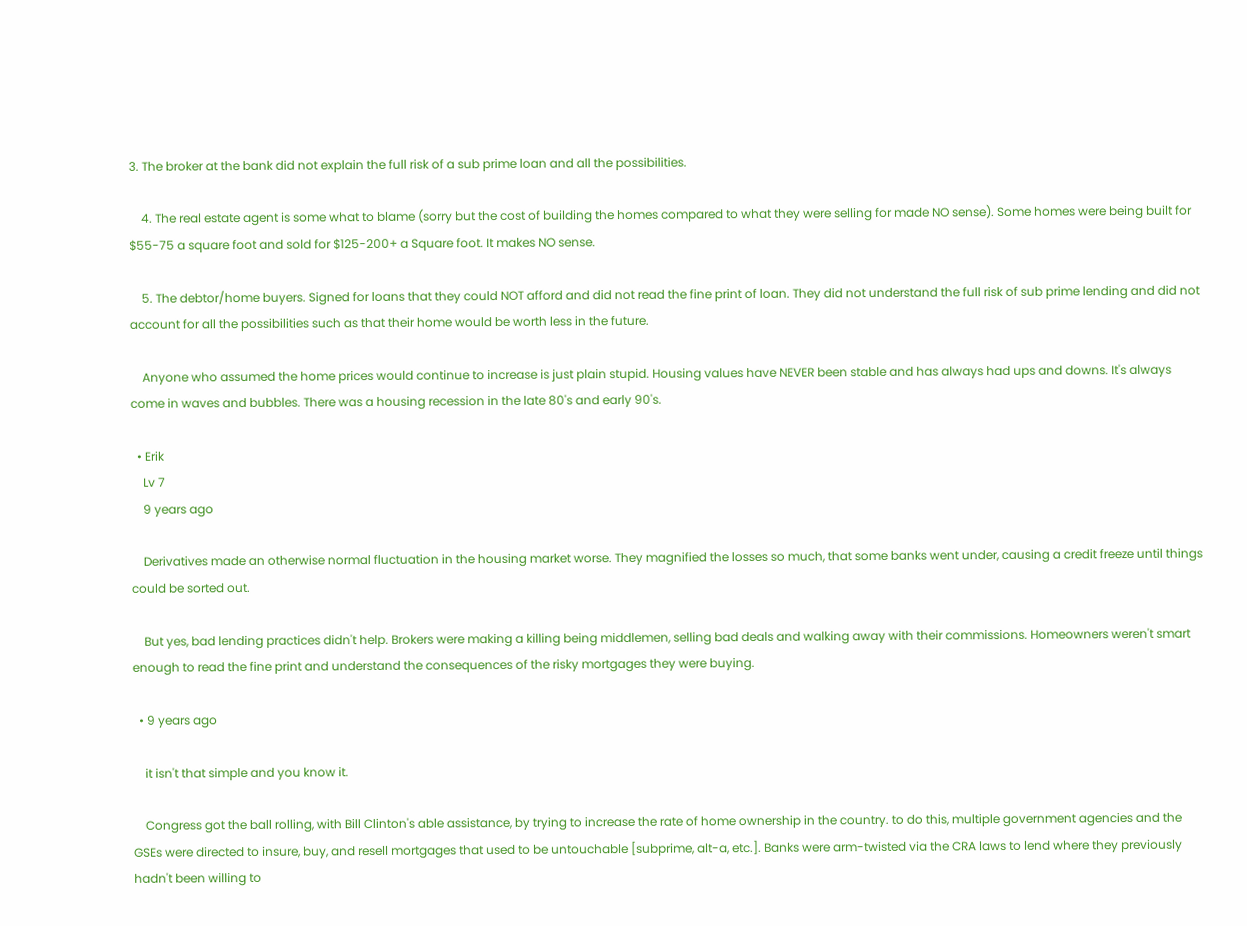3. The broker at the bank did not explain the full risk of a sub prime loan and all the possibilities.

    4. The real estate agent is some what to blame (sorry but the cost of building the homes compared to what they were selling for made NO sense). Some homes were being built for $55-75 a square foot and sold for $125-200+ a Square foot. It makes NO sense.

    5. The debtor/home buyers. Signed for loans that they could NOT afford and did not read the fine print of loan. They did not understand the full risk of sub prime lending and did not account for all the possibilities such as that their home would be worth less in the future.

    Anyone who assumed the home prices would continue to increase is just plain stupid. Housing values have NEVER been stable and has always had ups and downs. It's always come in waves and bubbles. There was a housing recession in the late 80's and early 90's.

  • Erik
    Lv 7
    9 years ago

    Derivatives made an otherwise normal fluctuation in the housing market worse. They magnified the losses so much, that some banks went under, causing a credit freeze until things could be sorted out.

    But yes, bad lending practices didn't help. Brokers were making a killing being middlemen, selling bad deals and walking away with their commissions. Homeowners weren't smart enough to read the fine print and understand the consequences of the risky mortgages they were buying.

  • 9 years ago

    it isn't that simple and you know it.

    Congress got the ball rolling, with Bill Clinton's able assistance, by trying to increase the rate of home ownership in the country. to do this, multiple government agencies and the GSEs were directed to insure, buy, and resell mortgages that used to be untouchable [subprime, alt-a, etc.]. Banks were arm-twisted via the CRA laws to lend where they previously hadn't been willing to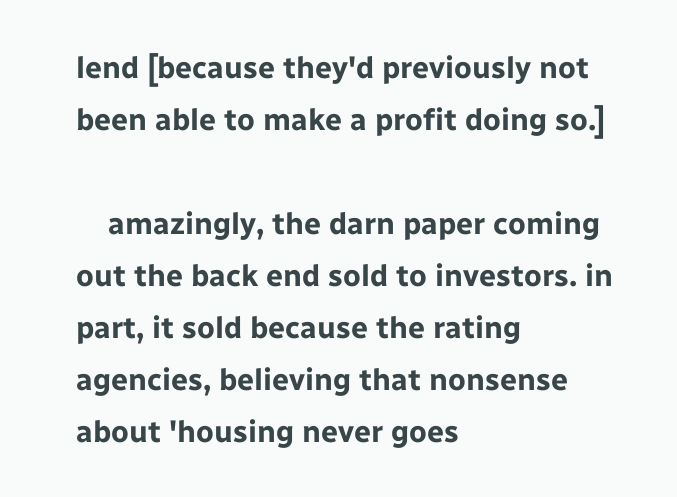lend [because they'd previously not been able to make a profit doing so.]

    amazingly, the darn paper coming out the back end sold to investors. in part, it sold because the rating agencies, believing that nonsense about 'housing never goes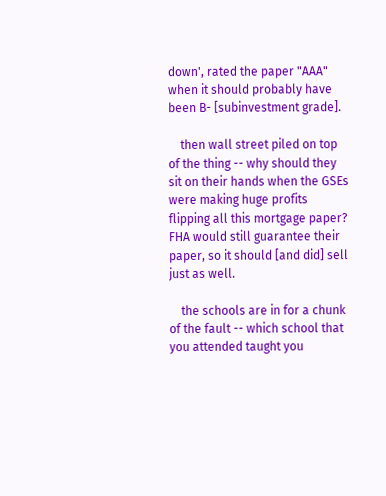down', rated the paper "AAA" when it should probably have been B- [subinvestment grade].

    then wall street piled on top of the thing -- why should they sit on their hands when the GSEs were making huge profits flipping all this mortgage paper? FHA would still guarantee their paper, so it should [and did] sell just as well.

    the schools are in for a chunk of the fault -- which school that you attended taught you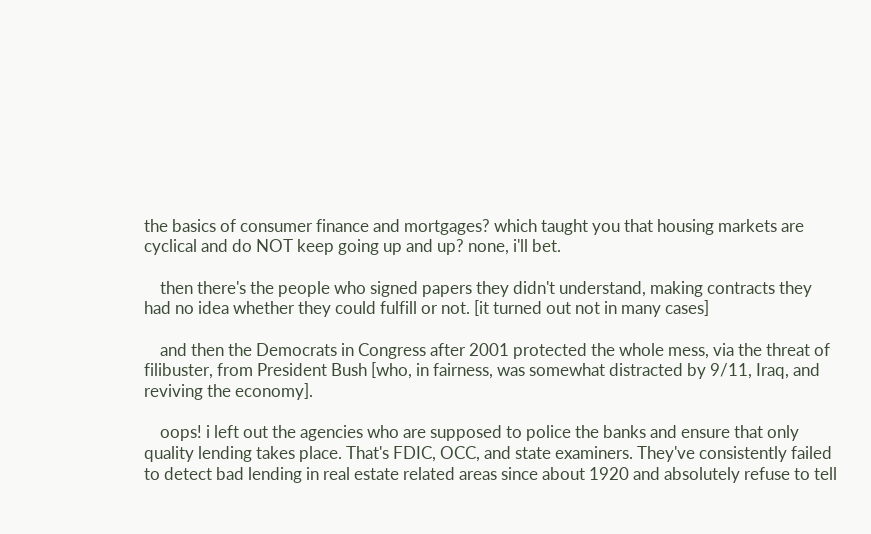the basics of consumer finance and mortgages? which taught you that housing markets are cyclical and do NOT keep going up and up? none, i'll bet.

    then there's the people who signed papers they didn't understand, making contracts they had no idea whether they could fulfill or not. [it turned out not in many cases]

    and then the Democrats in Congress after 2001 protected the whole mess, via the threat of filibuster, from President Bush [who, in fairness, was somewhat distracted by 9/11, Iraq, and reviving the economy].

    oops! i left out the agencies who are supposed to police the banks and ensure that only quality lending takes place. That's FDIC, OCC, and state examiners. They've consistently failed to detect bad lending in real estate related areas since about 1920 and absolutely refuse to tell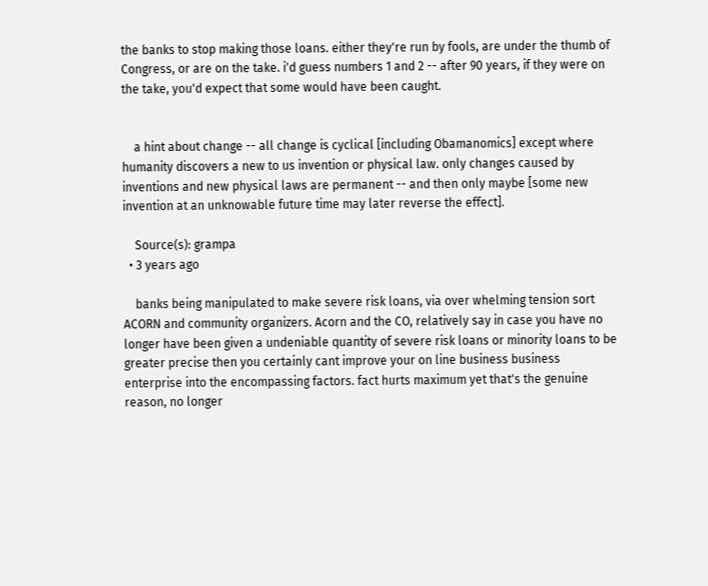the banks to stop making those loans. either they're run by fools, are under the thumb of Congress, or are on the take. i'd guess numbers 1 and 2 -- after 90 years, if they were on the take, you'd expect that some would have been caught.


    a hint about change -- all change is cyclical [including Obamanomics] except where humanity discovers a new to us invention or physical law. only changes caused by inventions and new physical laws are permanent -- and then only maybe [some new invention at an unknowable future time may later reverse the effect].

    Source(s): grampa
  • 3 years ago

    banks being manipulated to make severe risk loans, via over whelming tension sort ACORN and community organizers. Acorn and the CO, relatively say in case you have no longer have been given a undeniable quantity of severe risk loans or minority loans to be greater precise then you certainly cant improve your on line business business enterprise into the encompassing factors. fact hurts maximum yet that's the genuine reason, no longer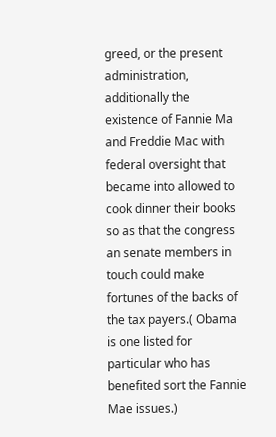greed, or the present administration, additionally the existence of Fannie Ma and Freddie Mac with federal oversight that became into allowed to cook dinner their books so as that the congress an senate members in touch could make fortunes of the backs of the tax payers.( Obama is one listed for particular who has benefited sort the Fannie Mae issues.)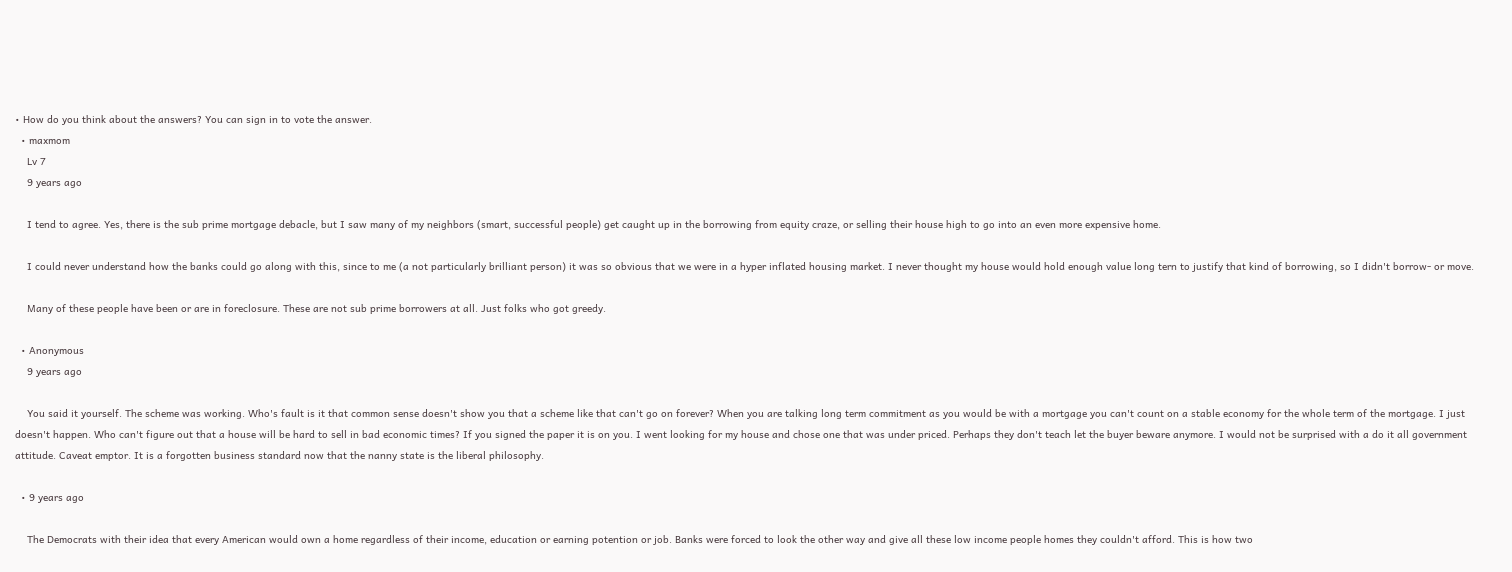• How do you think about the answers? You can sign in to vote the answer.
  • maxmom
    Lv 7
    9 years ago

    I tend to agree. Yes, there is the sub prime mortgage debacle, but I saw many of my neighbors (smart, successful people) get caught up in the borrowing from equity craze, or selling their house high to go into an even more expensive home.

    I could never understand how the banks could go along with this, since to me (a not particularly brilliant person) it was so obvious that we were in a hyper inflated housing market. I never thought my house would hold enough value long tern to justify that kind of borrowing, so I didn't borrow- or move.

    Many of these people have been or are in foreclosure. These are not sub prime borrowers at all. Just folks who got greedy.

  • Anonymous
    9 years ago

    You said it yourself. The scheme was working. Who's fault is it that common sense doesn't show you that a scheme like that can't go on forever? When you are talking long term commitment as you would be with a mortgage you can't count on a stable economy for the whole term of the mortgage. I just doesn't happen. Who can't figure out that a house will be hard to sell in bad economic times? If you signed the paper it is on you. I went looking for my house and chose one that was under priced. Perhaps they don't teach let the buyer beware anymore. I would not be surprised with a do it all government attitude. Caveat emptor. It is a forgotten business standard now that the nanny state is the liberal philosophy.

  • 9 years ago

    The Democrats with their idea that every American would own a home regardless of their income, education or earning potention or job. Banks were forced to look the other way and give all these low income people homes they couldn't afford. This is how two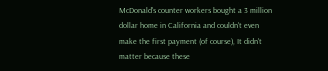McDonald's counter workers bought a 3 million dollar home in California and couldn't even make the first payment (of course), It didn't matter because these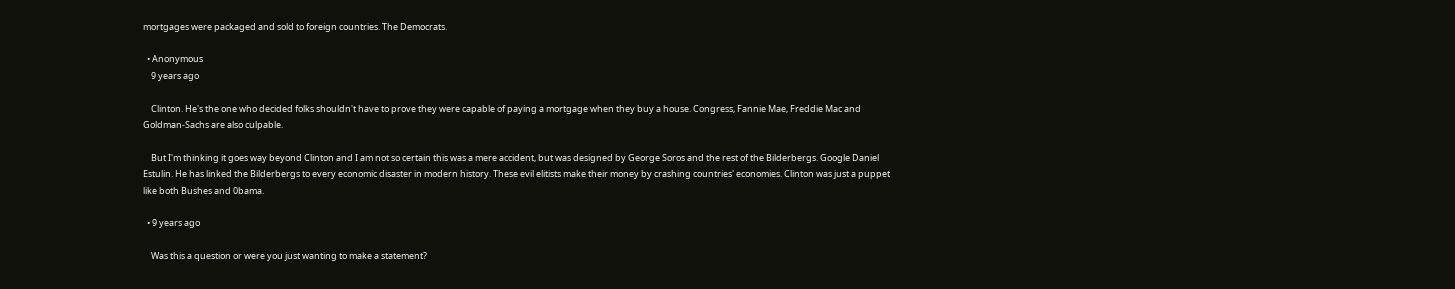mortgages were packaged and sold to foreign countries. The Democrats.

  • Anonymous
    9 years ago

    Clinton. He's the one who decided folks shouldn't have to prove they were capable of paying a mortgage when they buy a house. Congress, Fannie Mae, Freddie Mac and Goldman-Sachs are also culpable.

    But I'm thinking it goes way beyond Clinton and I am not so certain this was a mere accident, but was designed by George Soros and the rest of the Bilderbergs. Google Daniel Estulin. He has linked the Bilderbergs to every economic disaster in modern history. These evil elitists make their money by crashing countries' economies. Clinton was just a puppet like both Bushes and 0bama.

  • 9 years ago

    Was this a question or were you just wanting to make a statement?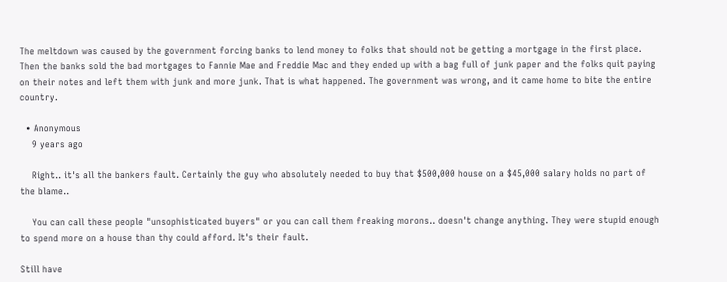The meltdown was caused by the government forcing banks to lend money to folks that should not be getting a mortgage in the first place. Then the banks sold the bad mortgages to Fannie Mae and Freddie Mac and they ended up with a bag full of junk paper and the folks quit paying on their notes and left them with junk and more junk. That is what happened. The government was wrong, and it came home to bite the entire country.

  • Anonymous
    9 years ago

    Right.. it's all the bankers fault. Certainly the guy who absolutely needed to buy that $500,000 house on a $45,000 salary holds no part of the blame..

    You can call these people "unsophisticated buyers" or you can call them freaking morons.. doesn't change anything. They were stupid enough to spend more on a house than thy could afford. It's their fault.

Still have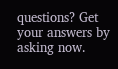questions? Get your answers by asking now.